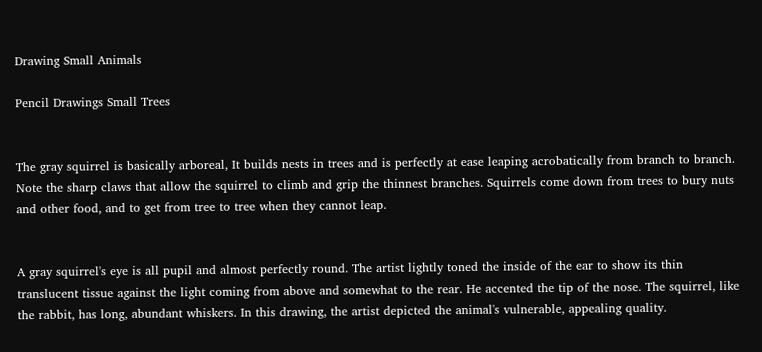Drawing Small Animals

Pencil Drawings Small Trees


The gray squirrel is basically arboreal, It builds nests in trees and is perfectly at ease leaping acrobatically from branch to branch. Note the sharp claws that allow the squirrel to climb and grip the thinnest branches. Squirrels come down from trees to bury nuts and other food, and to get from tree to tree when they cannot leap.


A gray squirrel's eye is all pupil and almost perfectly round. The artist lightly toned the inside of the ear to show its thin translucent tissue against the light coming from above and somewhat to the rear. He accented the tip of the nose. The squirrel, like the rabbit, has long, abundant whiskers. In this drawing, the artist depicted the animal's vulnerable, appealing quality.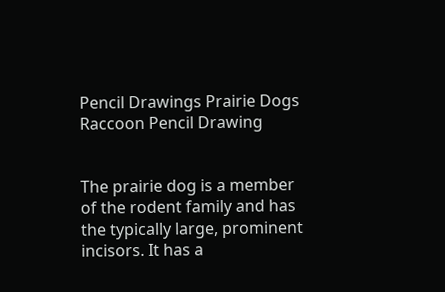Pencil Drawings Prairie Dogs Raccoon Pencil Drawing


The prairie dog is a member of the rodent family and has the typically large, prominent incisors. It has a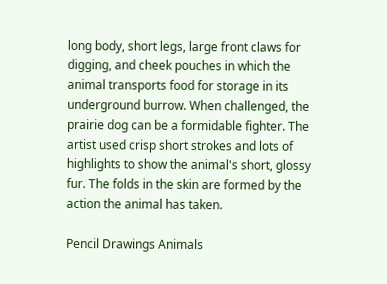long body, short legs, large front claws for digging, and cheek pouches in which the animal transports food for storage in its underground burrow. When challenged, the prairie dog can be a formidable fighter. The artist used crisp short strokes and lots of highlights to show the animal's short, glossy fur. The folds in the skin are formed by the action the animal has taken.

Pencil Drawings Animals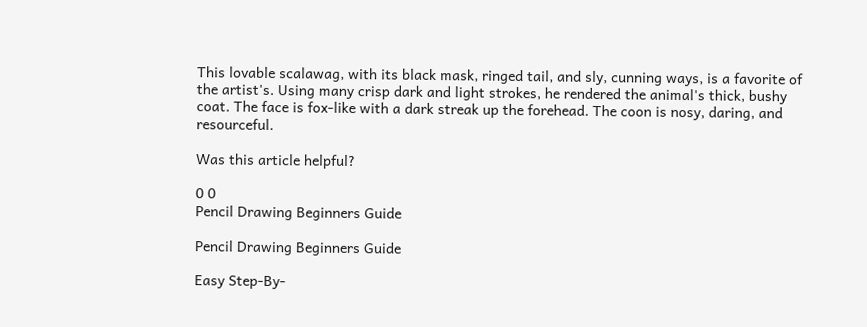This lovable scalawag, with its black mask, ringed tail, and sly, cunning ways, is a favorite of the artist's. Using many crisp dark and light strokes, he rendered the animal's thick, bushy coat. The face is fox-like with a dark streak up the forehead. The coon is nosy, daring, and resourceful.

Was this article helpful?

0 0
Pencil Drawing Beginners Guide

Pencil Drawing Beginners Guide

Easy Step-By-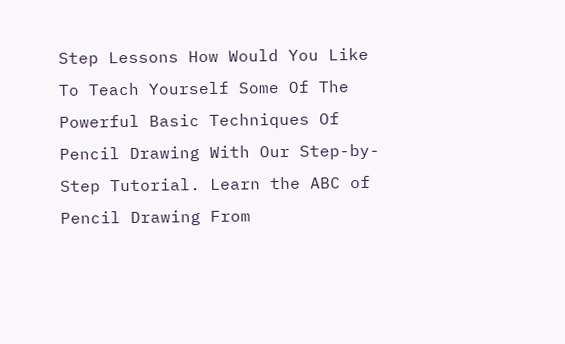Step Lessons How Would You Like To Teach Yourself Some Of The Powerful Basic Techniques Of Pencil Drawing With Our Step-by-Step Tutorial. Learn the ABC of Pencil Drawing From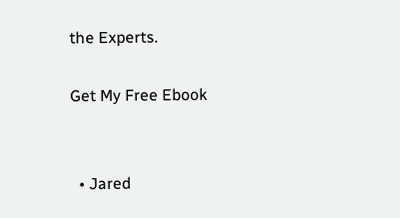the Experts.

Get My Free Ebook


  • Jared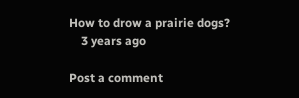How to drow a prairie dogs?
    3 years ago

Post a comment